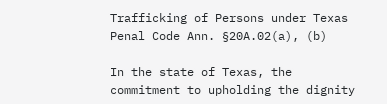Trafficking of Persons under Texas Penal Code Ann. §20A.02(a), (b)

In the state of Texas, the commitment to upholding the dignity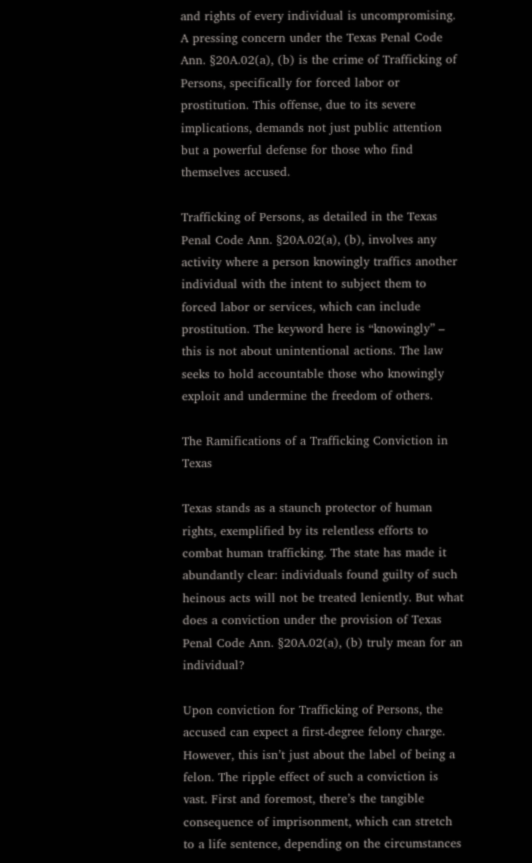and rights of every individual is uncompromising. A pressing concern under the Texas Penal Code Ann. §20A.02(a), (b) is the crime of Trafficking of Persons, specifically for forced labor or prostitution. This offense, due to its severe implications, demands not just public attention but a powerful defense for those who find themselves accused.

Trafficking of Persons, as detailed in the Texas Penal Code Ann. §20A.02(a), (b), involves any activity where a person knowingly traffics another individual with the intent to subject them to forced labor or services, which can include prostitution. The keyword here is “knowingly” – this is not about unintentional actions. The law seeks to hold accountable those who knowingly exploit and undermine the freedom of others.

The Ramifications of a Trafficking Conviction in Texas

Texas stands as a staunch protector of human rights, exemplified by its relentless efforts to combat human trafficking. The state has made it abundantly clear: individuals found guilty of such heinous acts will not be treated leniently. But what does a conviction under the provision of Texas Penal Code Ann. §20A.02(a), (b) truly mean for an individual?

Upon conviction for Trafficking of Persons, the accused can expect a first-degree felony charge. However, this isn’t just about the label of being a felon. The ripple effect of such a conviction is vast. First and foremost, there’s the tangible consequence of imprisonment, which can stretch to a life sentence, depending on the circumstances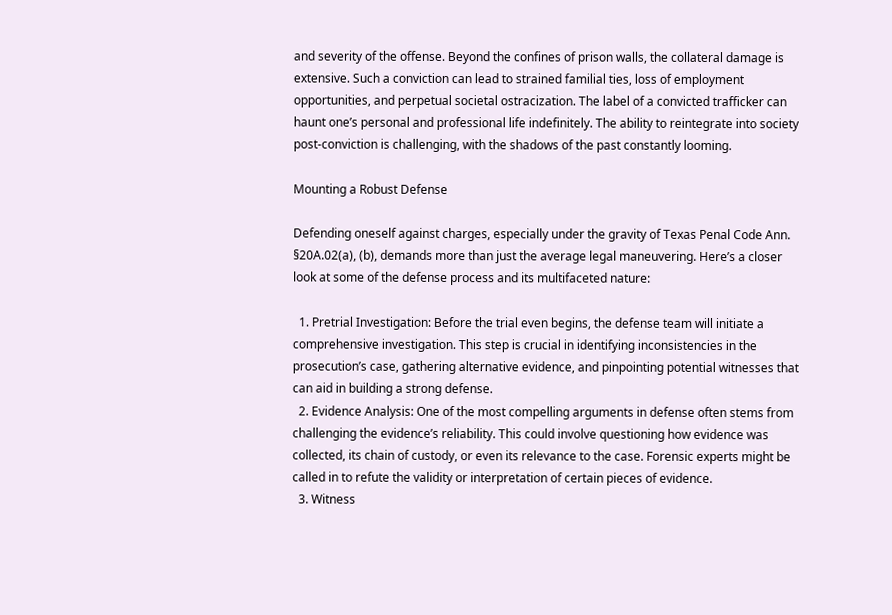and severity of the offense. Beyond the confines of prison walls, the collateral damage is extensive. Such a conviction can lead to strained familial ties, loss of employment opportunities, and perpetual societal ostracization. The label of a convicted trafficker can haunt one’s personal and professional life indefinitely. The ability to reintegrate into society post-conviction is challenging, with the shadows of the past constantly looming.

Mounting a Robust Defense

Defending oneself against charges, especially under the gravity of Texas Penal Code Ann. §20A.02(a), (b), demands more than just the average legal maneuvering. Here’s a closer look at some of the defense process and its multifaceted nature:

  1. Pretrial Investigation: Before the trial even begins, the defense team will initiate a comprehensive investigation. This step is crucial in identifying inconsistencies in the prosecution’s case, gathering alternative evidence, and pinpointing potential witnesses that can aid in building a strong defense.
  2. Evidence Analysis: One of the most compelling arguments in defense often stems from challenging the evidence’s reliability. This could involve questioning how evidence was collected, its chain of custody, or even its relevance to the case. Forensic experts might be called in to refute the validity or interpretation of certain pieces of evidence.
  3. Witness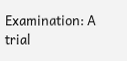Examination: A trial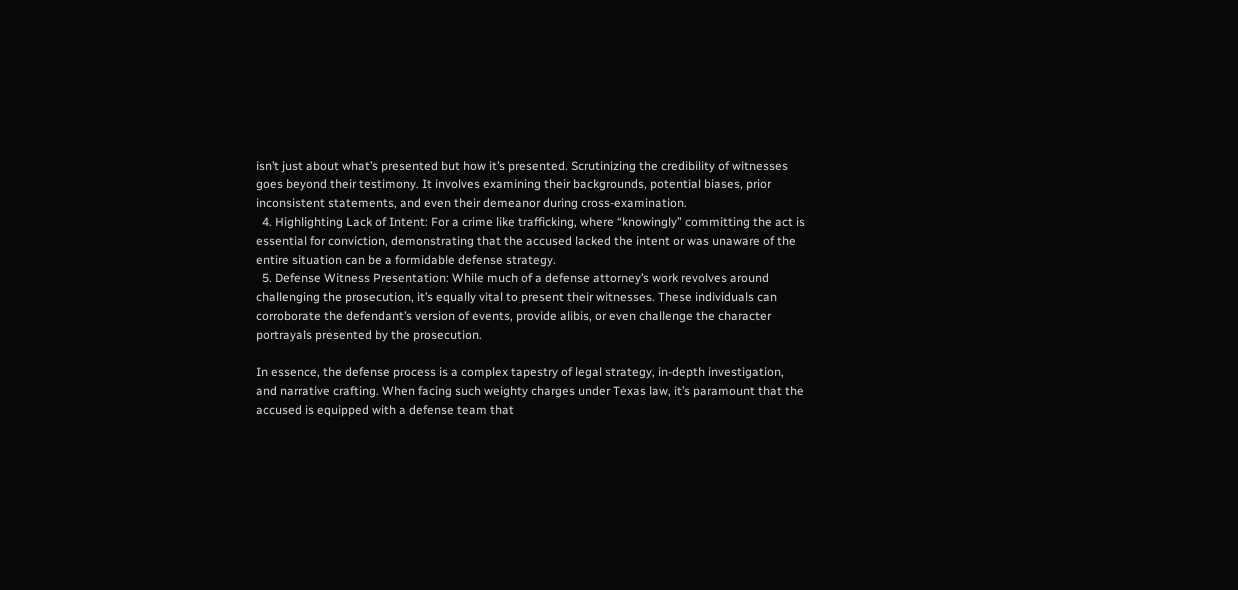isn’t just about what’s presented but how it’s presented. Scrutinizing the credibility of witnesses goes beyond their testimony. It involves examining their backgrounds, potential biases, prior inconsistent statements, and even their demeanor during cross-examination.
  4. Highlighting Lack of Intent: For a crime like trafficking, where “knowingly” committing the act is essential for conviction, demonstrating that the accused lacked the intent or was unaware of the entire situation can be a formidable defense strategy.
  5. Defense Witness Presentation: While much of a defense attorney’s work revolves around challenging the prosecution, it’s equally vital to present their witnesses. These individuals can corroborate the defendant’s version of events, provide alibis, or even challenge the character portrayals presented by the prosecution.

In essence, the defense process is a complex tapestry of legal strategy, in-depth investigation, and narrative crafting. When facing such weighty charges under Texas law, it’s paramount that the accused is equipped with a defense team that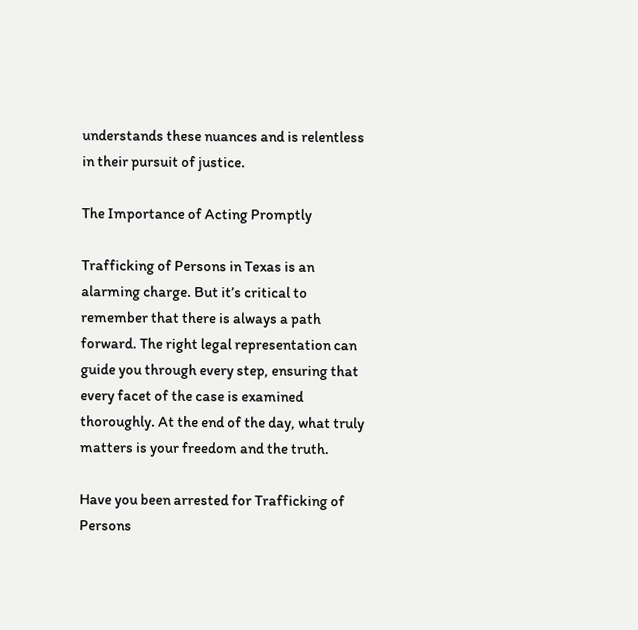understands these nuances and is relentless in their pursuit of justice.

The Importance of Acting Promptly

Trafficking of Persons in Texas is an alarming charge. But it’s critical to remember that there is always a path forward. The right legal representation can guide you through every step, ensuring that every facet of the case is examined thoroughly. At the end of the day, what truly matters is your freedom and the truth.

Have you been arrested for Trafficking of Persons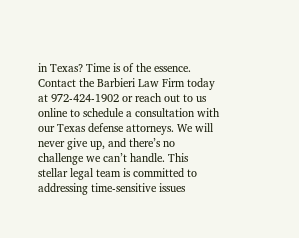in Texas? Time is of the essence. Contact the Barbieri Law Firm today at 972-424-1902 or reach out to us online to schedule a consultation with our Texas defense attorneys. We will never give up, and there’s no challenge we can’t handle. This stellar legal team is committed to addressing time-sensitive issues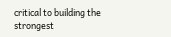critical to building the strongest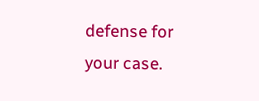defense for your case.